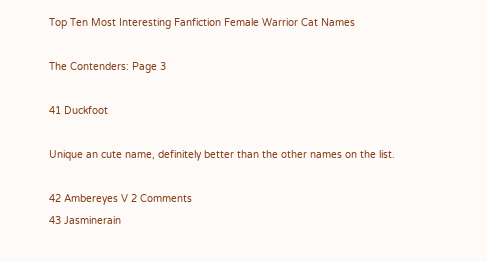Top Ten Most Interesting Fanfiction Female Warrior Cat Names

The Contenders: Page 3

41 Duckfoot

Unique an cute name, definitely better than the other names on the list.

42 Ambereyes V 2 Comments
43 Jasminerain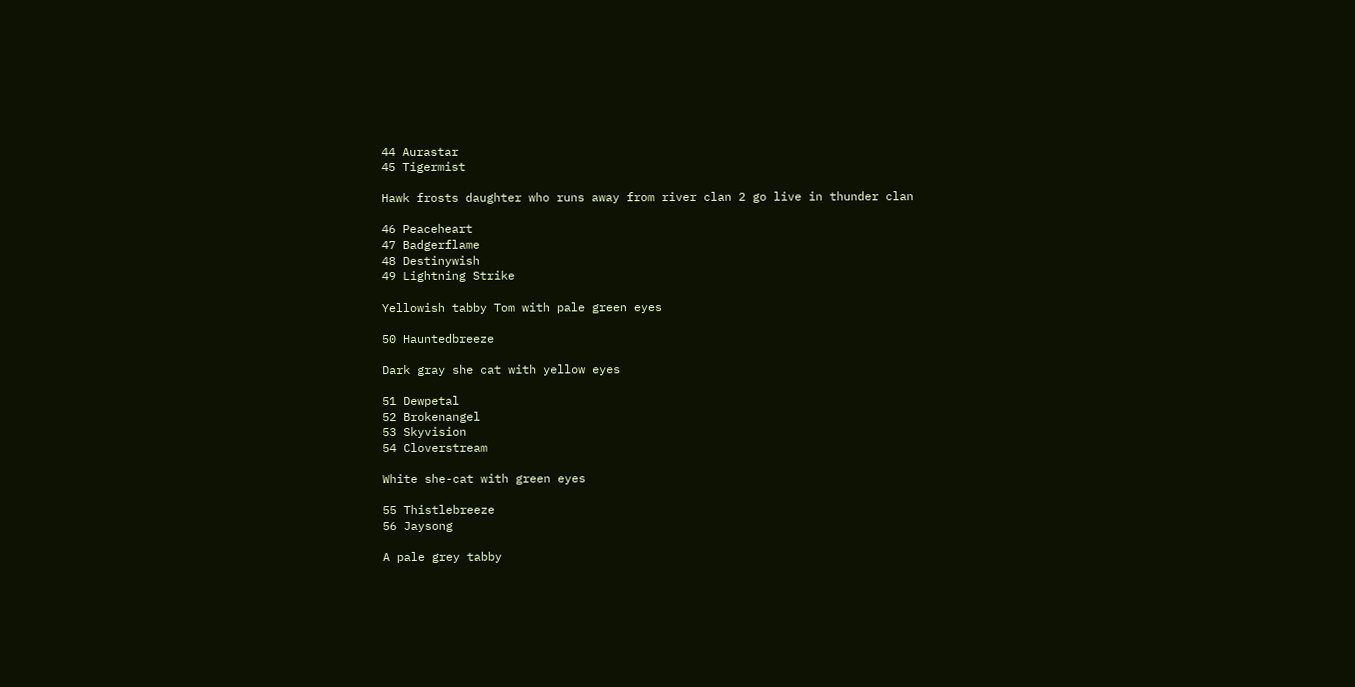44 Aurastar
45 Tigermist

Hawk frosts daughter who runs away from river clan 2 go live in thunder clan

46 Peaceheart
47 Badgerflame
48 Destinywish
49 Lightning Strike

Yellowish tabby Tom with pale green eyes

50 Hauntedbreeze

Dark gray she cat with yellow eyes

51 Dewpetal
52 Brokenangel
53 Skyvision
54 Cloverstream

White she-cat with green eyes

55 Thistlebreeze
56 Jaysong

A pale grey tabby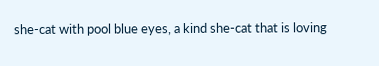she-cat with pool blue eyes, a kind she-cat that is loving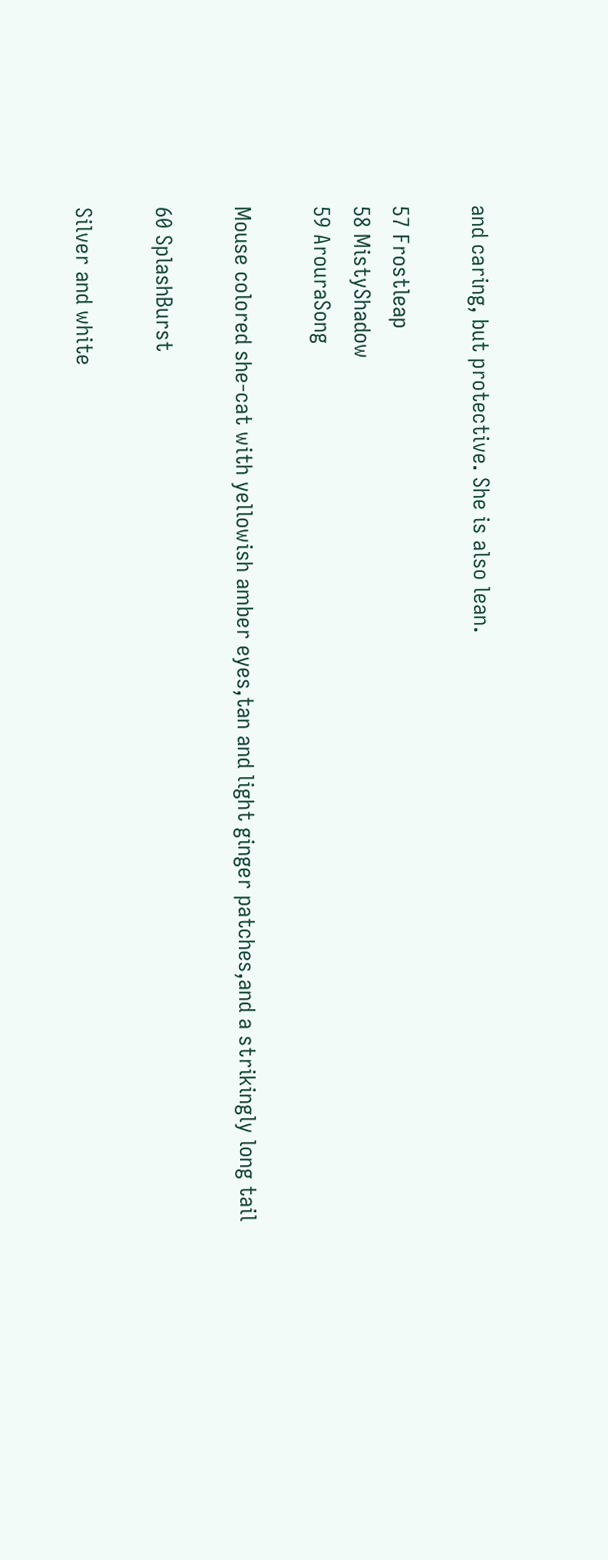and caring, but protective. She is also lean.

57 Frostleap
58 MistyShadow
59 ArouraSong

Mouse colored she-cat with yellowish amber eyes,tan and light ginger patches,and a strikingly long tail

60 SplashBurst

Silver and white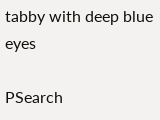tabby with deep blue eyes

PSearch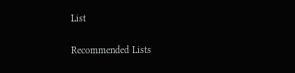List

Recommended Lists